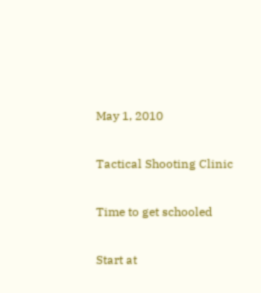May 1, 2010

Tactical Shooting Clinic

Time to get schooled

Start at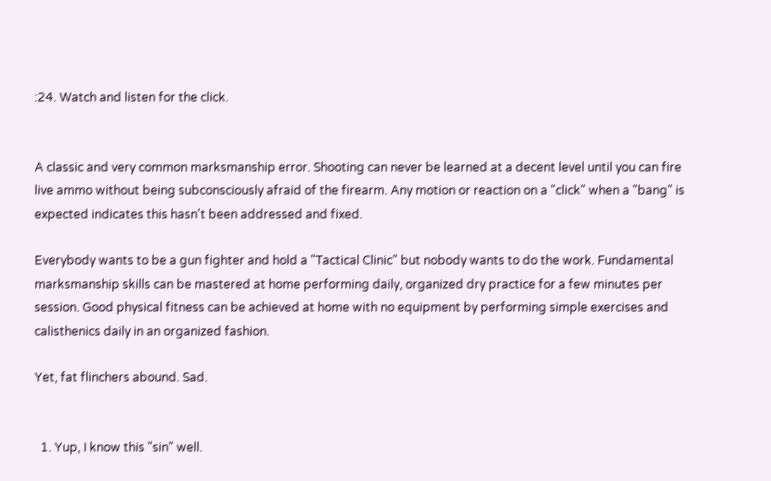:24. Watch and listen for the click.


A classic and very common marksmanship error. Shooting can never be learned at a decent level until you can fire live ammo without being subconsciously afraid of the firearm. Any motion or reaction on a "click" when a "bang" is expected indicates this hasn't been addressed and fixed.

Everybody wants to be a gun fighter and hold a "Tactical Clinic" but nobody wants to do the work. Fundamental marksmanship skills can be mastered at home performing daily, organized dry practice for a few minutes per session. Good physical fitness can be achieved at home with no equipment by performing simple exercises and calisthenics daily in an organized fashion.

Yet, fat flinchers abound. Sad.


  1. Yup, I know this "sin" well.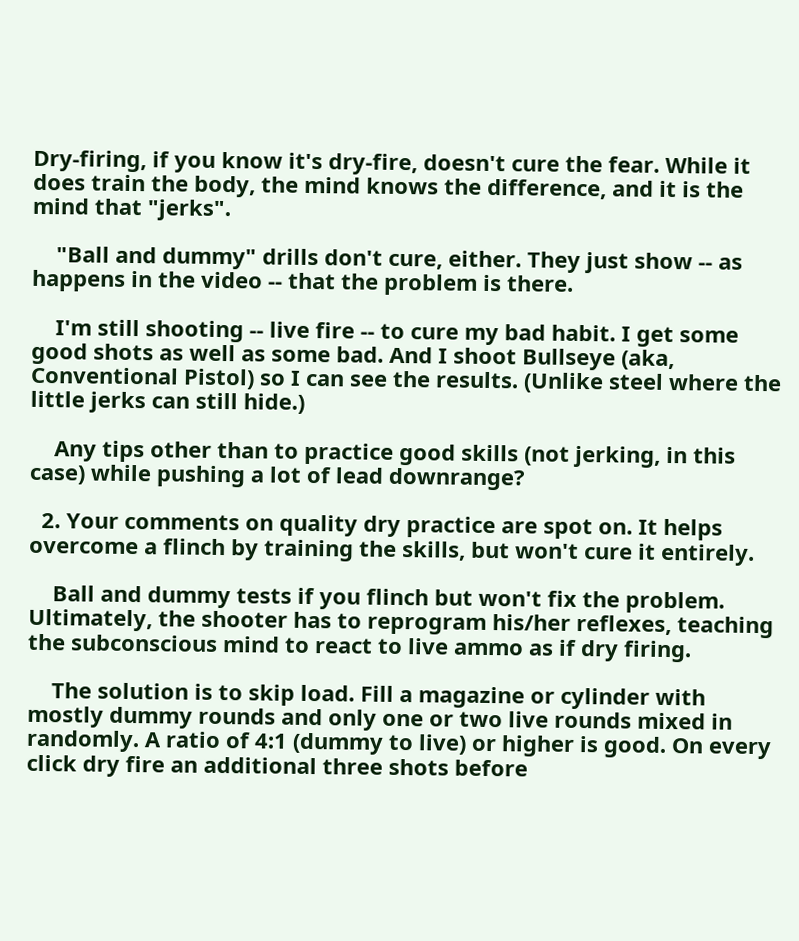Dry-firing, if you know it's dry-fire, doesn't cure the fear. While it does train the body, the mind knows the difference, and it is the mind that "jerks".

    "Ball and dummy" drills don't cure, either. They just show -- as happens in the video -- that the problem is there.

    I'm still shooting -- live fire -- to cure my bad habit. I get some good shots as well as some bad. And I shoot Bullseye (aka, Conventional Pistol) so I can see the results. (Unlike steel where the little jerks can still hide.)

    Any tips other than to practice good skills (not jerking, in this case) while pushing a lot of lead downrange?

  2. Your comments on quality dry practice are spot on. It helps overcome a flinch by training the skills, but won't cure it entirely.

    Ball and dummy tests if you flinch but won't fix the problem. Ultimately, the shooter has to reprogram his/her reflexes, teaching the subconscious mind to react to live ammo as if dry firing.

    The solution is to skip load. Fill a magazine or cylinder with mostly dummy rounds and only one or two live rounds mixed in randomly. A ratio of 4:1 (dummy to live) or higher is good. On every click dry fire an additional three shots before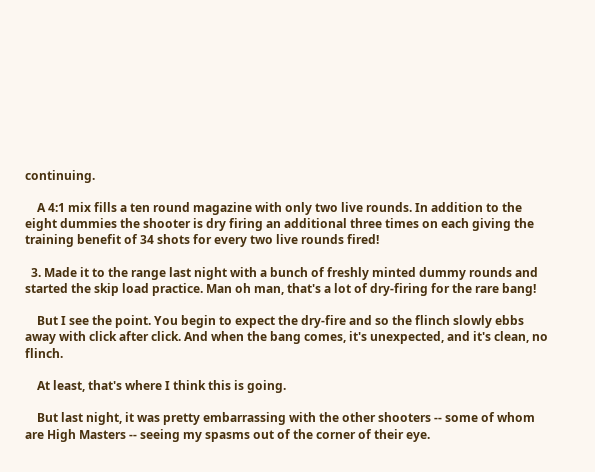continuing.

    A 4:1 mix fills a ten round magazine with only two live rounds. In addition to the eight dummies the shooter is dry firing an additional three times on each giving the training benefit of 34 shots for every two live rounds fired!

  3. Made it to the range last night with a bunch of freshly minted dummy rounds and started the skip load practice. Man oh man, that's a lot of dry-firing for the rare bang!

    But I see the point. You begin to expect the dry-fire and so the flinch slowly ebbs away with click after click. And when the bang comes, it's unexpected, and it's clean, no flinch.

    At least, that's where I think this is going.

    But last night, it was pretty embarrassing with the other shooters -- some of whom are High Masters -- seeing my spasms out of the corner of their eye.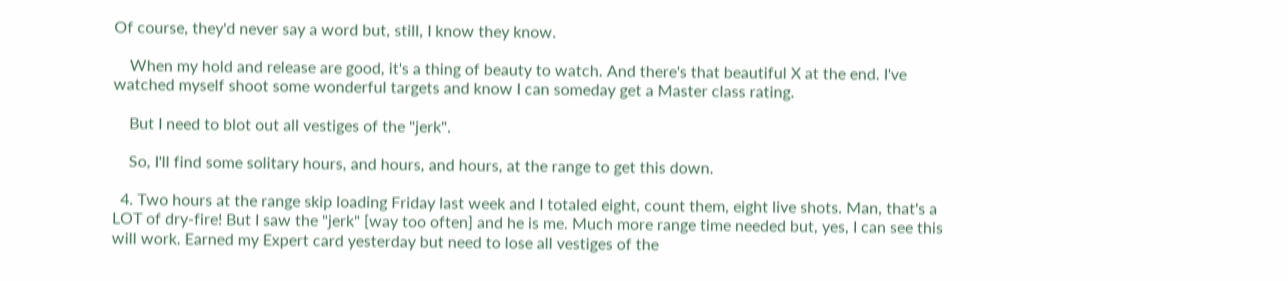Of course, they'd never say a word but, still, I know they know.

    When my hold and release are good, it's a thing of beauty to watch. And there's that beautiful X at the end. I've watched myself shoot some wonderful targets and know I can someday get a Master class rating.

    But I need to blot out all vestiges of the "jerk".

    So, I'll find some solitary hours, and hours, and hours, at the range to get this down.

  4. Two hours at the range skip loading Friday last week and I totaled eight, count them, eight live shots. Man, that's a LOT of dry-fire! But I saw the "jerk" [way too often] and he is me. Much more range time needed but, yes, I can see this will work. Earned my Expert card yesterday but need to lose all vestiges of the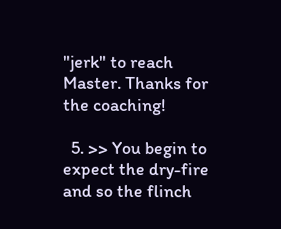"jerk" to reach Master. Thanks for the coaching!

  5. >> You begin to expect the dry-fire and so the flinch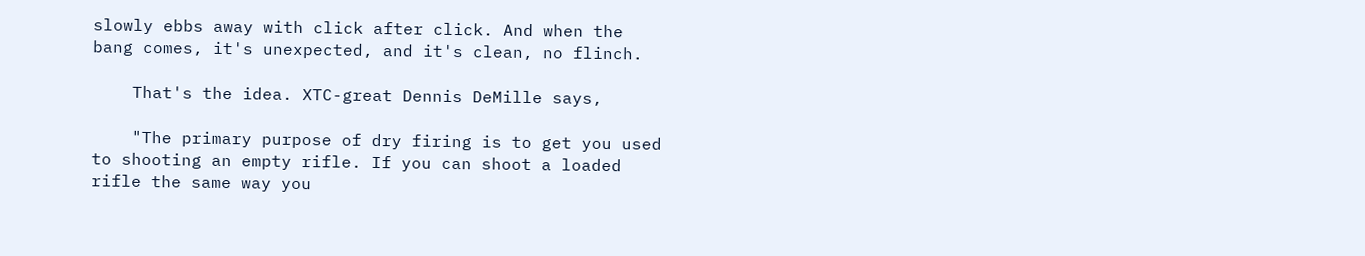slowly ebbs away with click after click. And when the bang comes, it's unexpected, and it's clean, no flinch.

    That's the idea. XTC-great Dennis DeMille says,

    "The primary purpose of dry firing is to get you used to shooting an empty rifle. If you can shoot a loaded rifle the same way you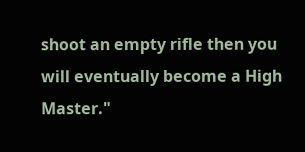shoot an empty rifle then you will eventually become a High Master."